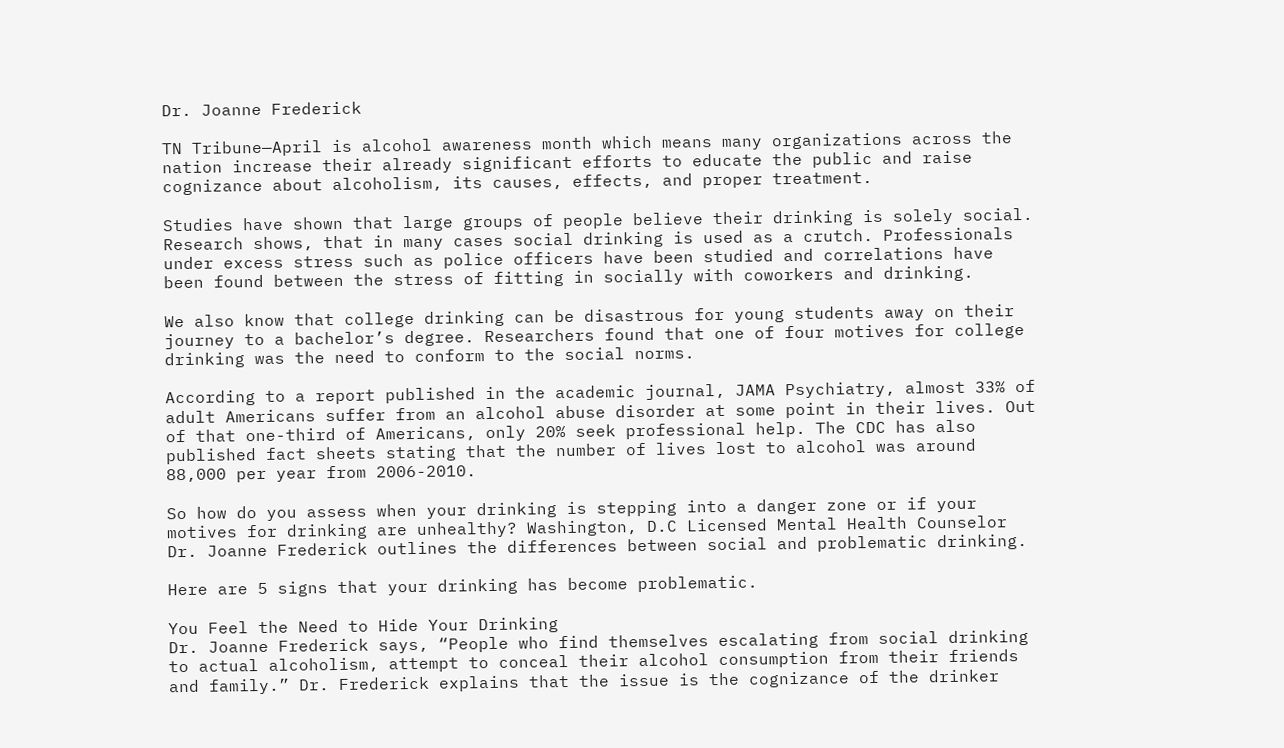Dr. Joanne Frederick

TN Tribune—April is alcohol awareness month which means many organizations across the nation increase their already significant efforts to educate the public and raise cognizance about alcoholism, its causes, effects, and proper treatment.

Studies have shown that large groups of people believe their drinking is solely social. Research shows, that in many cases social drinking is used as a crutch. Professionals under excess stress such as police officers have been studied and correlations have been found between the stress of fitting in socially with coworkers and drinking.

We also know that college drinking can be disastrous for young students away on their journey to a bachelor’s degree. Researchers found that one of four motives for college drinking was the need to conform to the social norms.

According to a report published in the academic journal, JAMA Psychiatry, almost 33% of adult Americans suffer from an alcohol abuse disorder at some point in their lives. Out of that one-third of Americans, only 20% seek professional help. The CDC has also published fact sheets stating that the number of lives lost to alcohol was around 88,000 per year from 2006-2010.

So how do you assess when your drinking is stepping into a danger zone or if your motives for drinking are unhealthy? Washington, D.C Licensed Mental Health Counselor Dr. Joanne Frederick outlines the differences between social and problematic drinking.

Here are 5 signs that your drinking has become problematic.

You Feel the Need to Hide Your Drinking
Dr. Joanne Frederick says, “People who find themselves escalating from social drinking to actual alcoholism, attempt to conceal their alcohol consumption from their friends and family.” Dr. Frederick explains that the issue is the cognizance of the drinker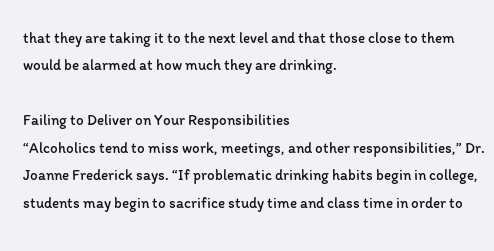that they are taking it to the next level and that those close to them would be alarmed at how much they are drinking.

Failing to Deliver on Your Responsibilities
“Alcoholics tend to miss work, meetings, and other responsibilities,” Dr. Joanne Frederick says. “If problematic drinking habits begin in college, students may begin to sacrifice study time and class time in order to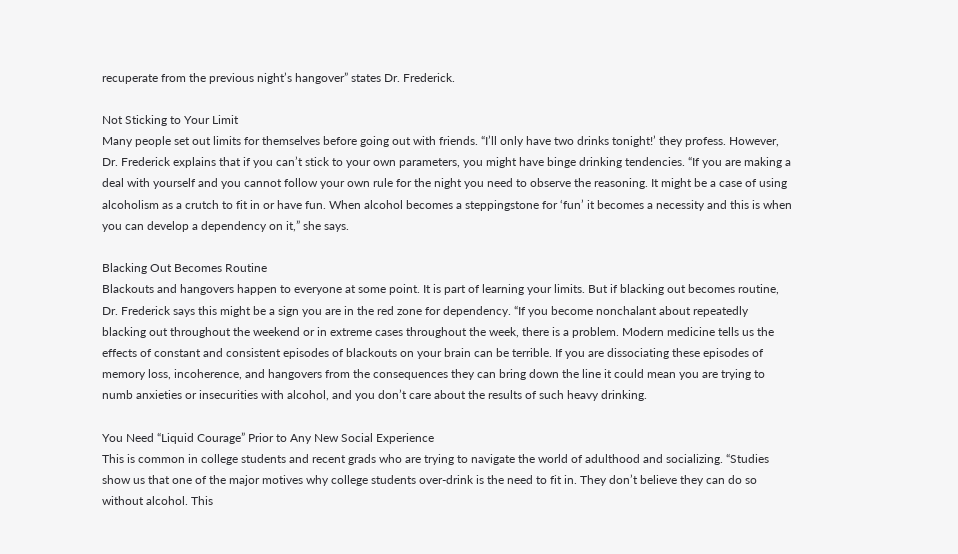recuperate from the previous night’s hangover” states Dr. Frederick.

Not Sticking to Your Limit
Many people set out limits for themselves before going out with friends. “I’ll only have two drinks tonight!’ they profess. However, Dr. Frederick explains that if you can’t stick to your own parameters, you might have binge drinking tendencies. “If you are making a deal with yourself and you cannot follow your own rule for the night you need to observe the reasoning. It might be a case of using alcoholism as a crutch to fit in or have fun. When alcohol becomes a steppingstone for ‘fun’ it becomes a necessity and this is when you can develop a dependency on it,” she says.

Blacking Out Becomes Routine
Blackouts and hangovers happen to everyone at some point. It is part of learning your limits. But if blacking out becomes routine, Dr. Frederick says this might be a sign you are in the red zone for dependency. “If you become nonchalant about repeatedly blacking out throughout the weekend or in extreme cases throughout the week, there is a problem. Modern medicine tells us the effects of constant and consistent episodes of blackouts on your brain can be terrible. If you are dissociating these episodes of memory loss, incoherence, and hangovers from the consequences they can bring down the line it could mean you are trying to numb anxieties or insecurities with alcohol, and you don’t care about the results of such heavy drinking.

You Need “Liquid Courage” Prior to Any New Social Experience
This is common in college students and recent grads who are trying to navigate the world of adulthood and socializing. “Studies show us that one of the major motives why college students over-drink is the need to fit in. They don’t believe they can do so without alcohol. This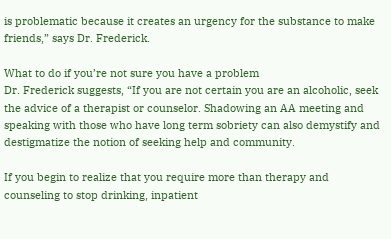is problematic because it creates an urgency for the substance to make friends,” says Dr. Frederick.

What to do if you’re not sure you have a problem
Dr. Frederick suggests, “If you are not certain you are an alcoholic, seek the advice of a therapist or counselor. Shadowing an AA meeting and speaking with those who have long term sobriety can also demystify and destigmatize the notion of seeking help and community.

If you begin to realize that you require more than therapy and counseling to stop drinking, inpatient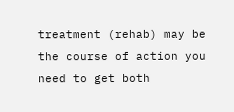treatment (rehab) may be the course of action you need to get both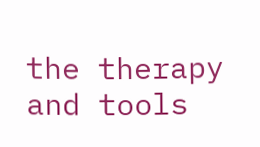the therapy and tools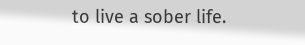to live a sober life.